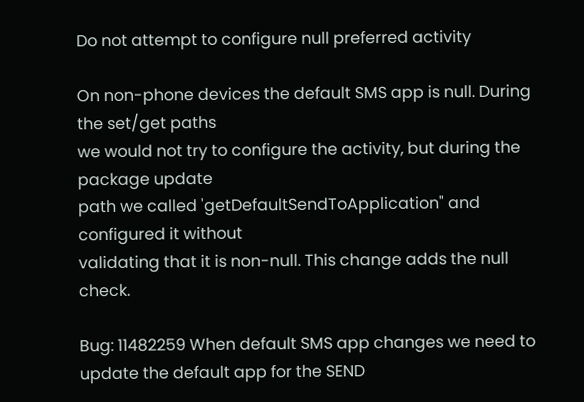Do not attempt to configure null preferred activity

On non-phone devices the default SMS app is null. During the set/get paths
we would not try to configure the activity, but during the package update
path we called 'getDefaultSendToApplication" and configured it without
validating that it is non-null. This change adds the null check.

Bug: 11482259 When default SMS app changes we need to update the default app for the SEND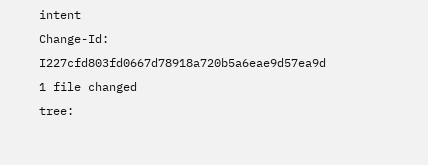intent
Change-Id: I227cfd803fd0667d78918a720b5a6eae9d57ea9d
1 file changed
tree: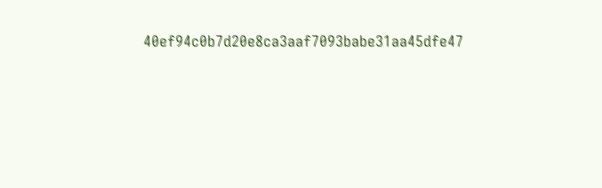40ef94c0b7d20e8ca3aaf7093babe31aa45dfe47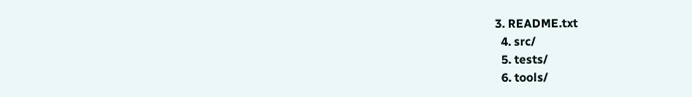3. README.txt
  4. src/
  5. tests/
  6. tools/